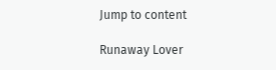Jump to content

Runaway Lover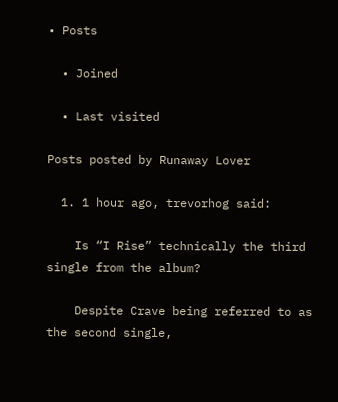• Posts

  • Joined

  • Last visited

Posts posted by Runaway Lover

  1. 1 hour ago, trevorhog said:

    Is “I Rise” technically the third single from the album?

    Despite Crave being referred to as the second single,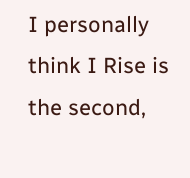I personally think I Rise is the second,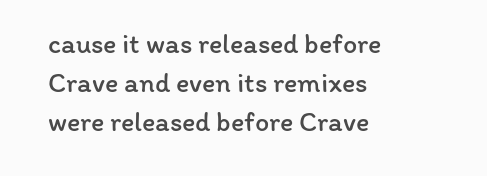cause it was released before Crave and even its remixes were released before Crave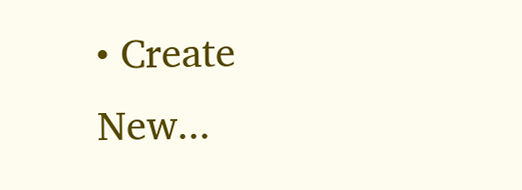• Create New...